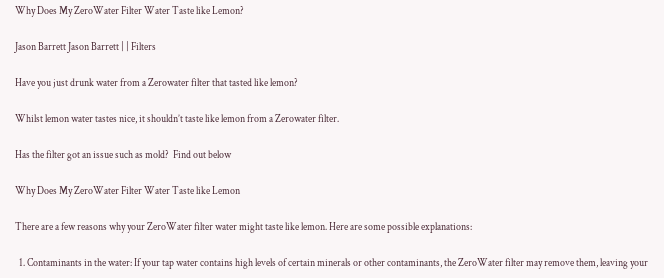Why Does My ZeroWater Filter Water Taste like Lemon?

Jason Barrett Jason Barrett | | Filters

Have you just drunk water from a Zerowater filter that tasted like lemon?

Whilst lemon water tastes nice, it shouldn’t taste like lemon from a Zerowater filter.

Has the filter got an issue such as mold?  Find out below

Why Does My ZeroWater Filter Water Taste like Lemon

There are a few reasons why your ZeroWater filter water might taste like lemon. Here are some possible explanations:

  1. Contaminants in the water: If your tap water contains high levels of certain minerals or other contaminants, the ZeroWater filter may remove them, leaving your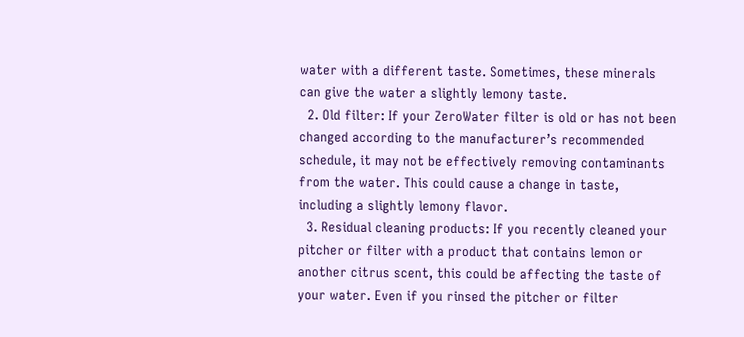water with a different taste. Sometimes, these minerals can give the water a slightly lemony taste.
  2. Old filter: If your ZeroWater filter is old or has not been changed according to the manufacturer’s recommended schedule, it may not be effectively removing contaminants from the water. This could cause a change in taste, including a slightly lemony flavor.
  3. Residual cleaning products: If you recently cleaned your pitcher or filter with a product that contains lemon or another citrus scent, this could be affecting the taste of your water. Even if you rinsed the pitcher or filter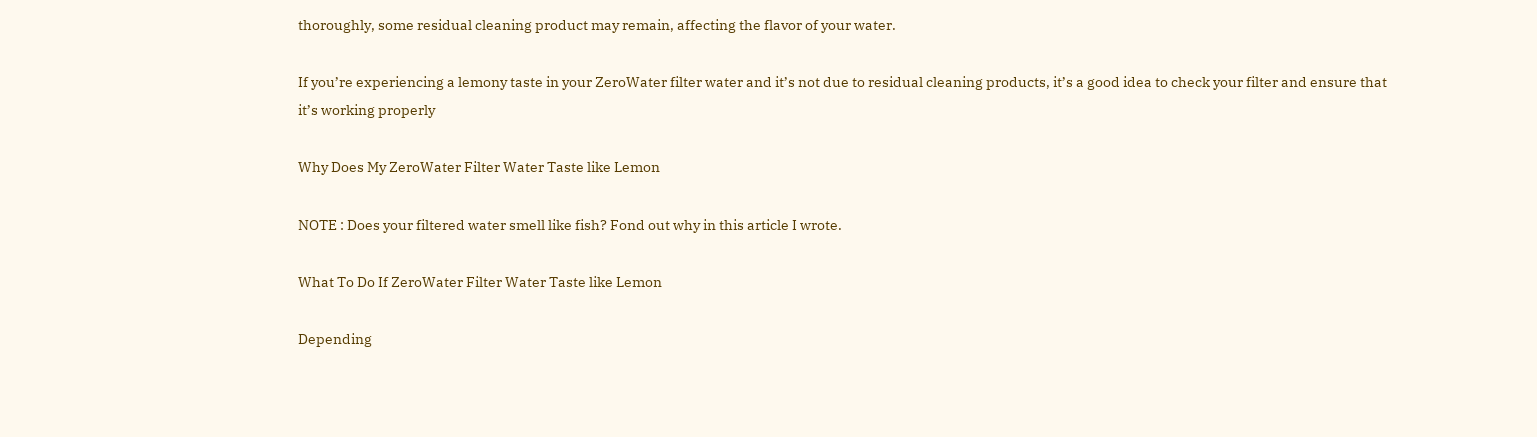thoroughly, some residual cleaning product may remain, affecting the flavor of your water.

If you’re experiencing a lemony taste in your ZeroWater filter water and it’s not due to residual cleaning products, it’s a good idea to check your filter and ensure that it’s working properly

Why Does My ZeroWater Filter Water Taste like Lemon

NOTE : Does your filtered water smell like fish? Fond out why in this article I wrote.

What To Do If ZeroWater Filter Water Taste like Lemon

Depending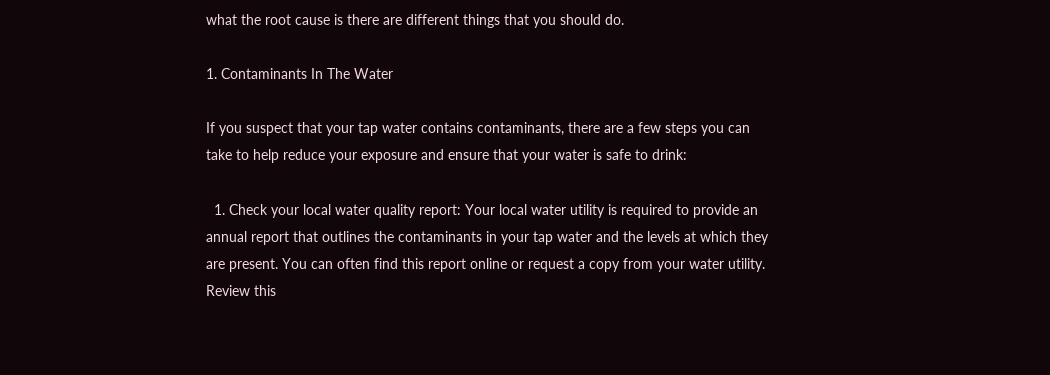what the root cause is there are different things that you should do.

1. Contaminants In The Water

If you suspect that your tap water contains contaminants, there are a few steps you can take to help reduce your exposure and ensure that your water is safe to drink:

  1. Check your local water quality report: Your local water utility is required to provide an annual report that outlines the contaminants in your tap water and the levels at which they are present. You can often find this report online or request a copy from your water utility. Review this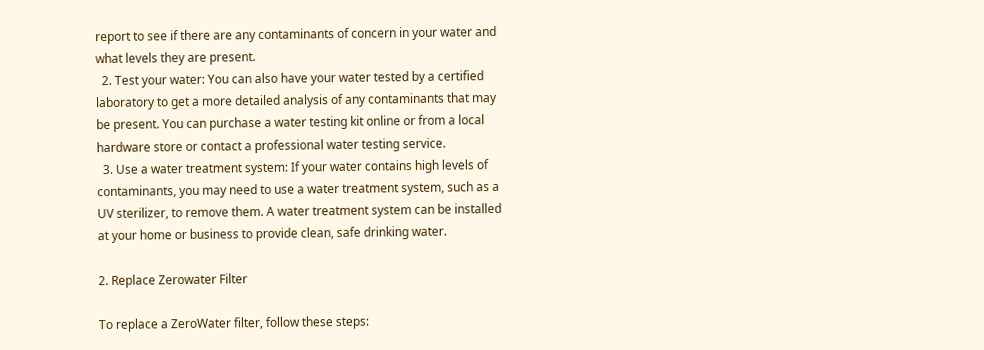report to see if there are any contaminants of concern in your water and what levels they are present.
  2. Test your water: You can also have your water tested by a certified laboratory to get a more detailed analysis of any contaminants that may be present. You can purchase a water testing kit online or from a local hardware store or contact a professional water testing service.
  3. Use a water treatment system: If your water contains high levels of contaminants, you may need to use a water treatment system, such as a UV sterilizer, to remove them. A water treatment system can be installed at your home or business to provide clean, safe drinking water.

2. Replace Zerowater Filter

To replace a ZeroWater filter, follow these steps: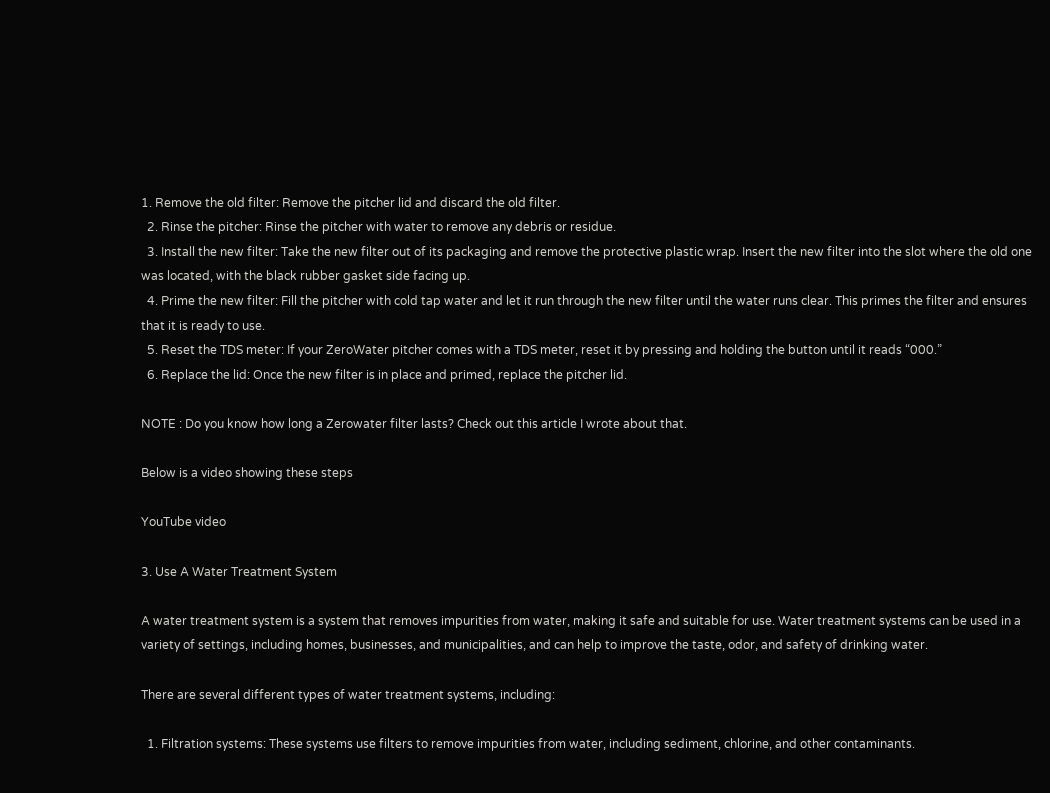1. Remove the old filter: Remove the pitcher lid and discard the old filter.
  2. Rinse the pitcher: Rinse the pitcher with water to remove any debris or residue.
  3. Install the new filter: Take the new filter out of its packaging and remove the protective plastic wrap. Insert the new filter into the slot where the old one was located, with the black rubber gasket side facing up.
  4. Prime the new filter: Fill the pitcher with cold tap water and let it run through the new filter until the water runs clear. This primes the filter and ensures that it is ready to use.
  5. Reset the TDS meter: If your ZeroWater pitcher comes with a TDS meter, reset it by pressing and holding the button until it reads “000.”
  6. Replace the lid: Once the new filter is in place and primed, replace the pitcher lid.

NOTE : Do you know how long a Zerowater filter lasts? Check out this article I wrote about that.

Below is a video showing these steps

YouTube video

3. Use A Water Treatment System

A water treatment system is a system that removes impurities from water, making it safe and suitable for use. Water treatment systems can be used in a variety of settings, including homes, businesses, and municipalities, and can help to improve the taste, odor, and safety of drinking water.

There are several different types of water treatment systems, including:

  1. Filtration systems: These systems use filters to remove impurities from water, including sediment, chlorine, and other contaminants.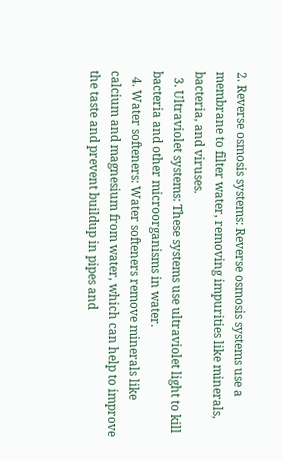2. Reverse osmosis systems: Reverse osmosis systems use a membrane to filter water, removing impurities like minerals, bacteria, and viruses.
  3. Ultraviolet systems: These systems use ultraviolet light to kill bacteria and other microorganisms in water.
  4. Water softeners: Water softeners remove minerals like calcium and magnesium from water, which can help to improve the taste and prevent buildup in pipes and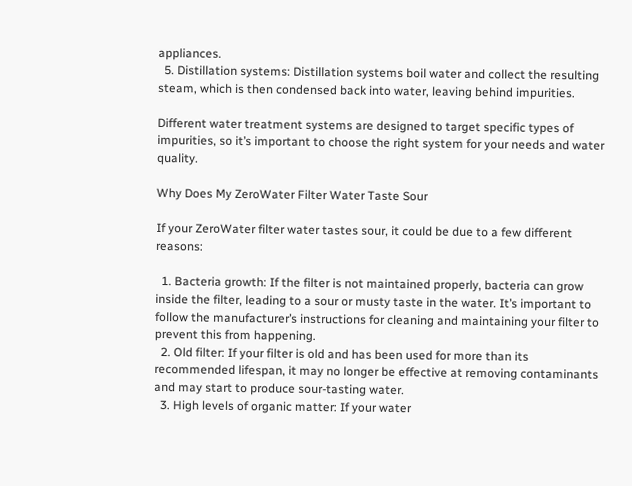appliances.
  5. Distillation systems: Distillation systems boil water and collect the resulting steam, which is then condensed back into water, leaving behind impurities.

Different water treatment systems are designed to target specific types of impurities, so it’s important to choose the right system for your needs and water quality.

Why Does My ZeroWater Filter Water Taste Sour

If your ZeroWater filter water tastes sour, it could be due to a few different reasons:

  1. Bacteria growth: If the filter is not maintained properly, bacteria can grow inside the filter, leading to a sour or musty taste in the water. It’s important to follow the manufacturer’s instructions for cleaning and maintaining your filter to prevent this from happening.
  2. Old filter: If your filter is old and has been used for more than its recommended lifespan, it may no longer be effective at removing contaminants and may start to produce sour-tasting water.
  3. High levels of organic matter: If your water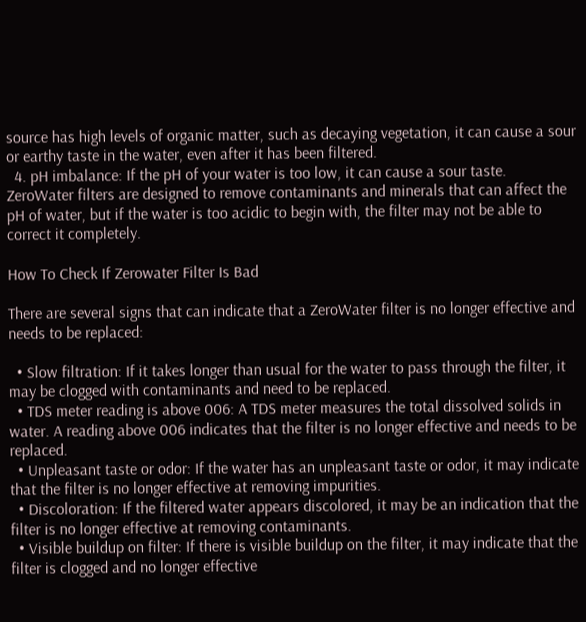source has high levels of organic matter, such as decaying vegetation, it can cause a sour or earthy taste in the water, even after it has been filtered.
  4. pH imbalance: If the pH of your water is too low, it can cause a sour taste. ZeroWater filters are designed to remove contaminants and minerals that can affect the pH of water, but if the water is too acidic to begin with, the filter may not be able to correct it completely.

How To Check If Zerowater Filter Is Bad

There are several signs that can indicate that a ZeroWater filter is no longer effective and needs to be replaced:

  • Slow filtration: If it takes longer than usual for the water to pass through the filter, it may be clogged with contaminants and need to be replaced.
  • TDS meter reading is above 006: A TDS meter measures the total dissolved solids in water. A reading above 006 indicates that the filter is no longer effective and needs to be replaced.
  • Unpleasant taste or odor: If the water has an unpleasant taste or odor, it may indicate that the filter is no longer effective at removing impurities.
  • Discoloration: If the filtered water appears discolored, it may be an indication that the filter is no longer effective at removing contaminants.
  • Visible buildup on filter: If there is visible buildup on the filter, it may indicate that the filter is clogged and no longer effective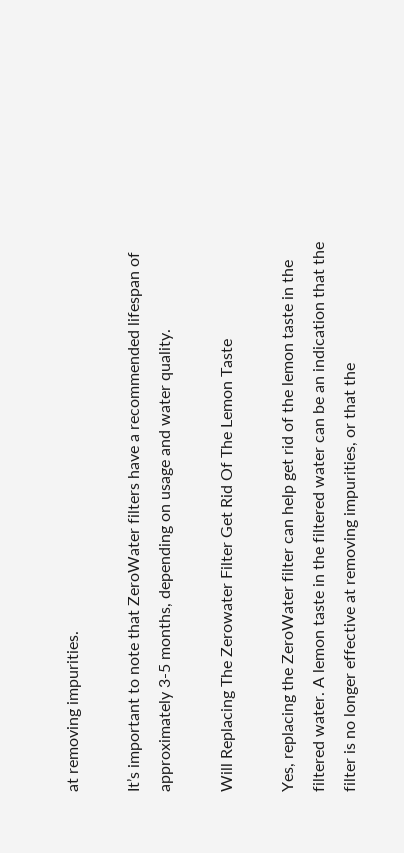at removing impurities.

It’s important to note that ZeroWater filters have a recommended lifespan of approximately 3-5 months, depending on usage and water quality.

Will Replacing The Zerowater Filter Get Rid Of The Lemon Taste

Yes, replacing the ZeroWater filter can help get rid of the lemon taste in the filtered water. A lemon taste in the filtered water can be an indication that the filter is no longer effective at removing impurities, or that the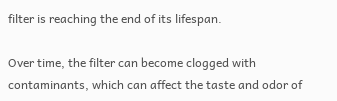filter is reaching the end of its lifespan.

Over time, the filter can become clogged with contaminants, which can affect the taste and odor of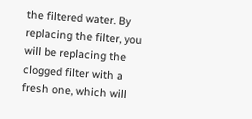the filtered water. By replacing the filter, you will be replacing the clogged filter with a fresh one, which will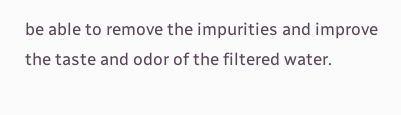be able to remove the impurities and improve the taste and odor of the filtered water.